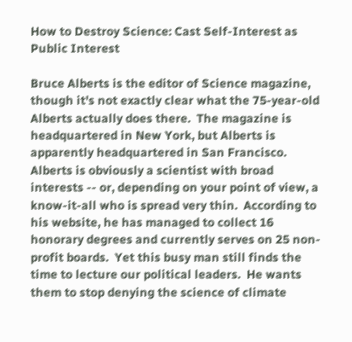How to Destroy Science: Cast Self-Interest as Public Interest

Bruce Alberts is the editor of Science magazine, though it's not exactly clear what the 75-year-old Alberts actually does there.  The magazine is headquartered in New York, but Alberts is apparently headquartered in San Francisco. Alberts is obviously a scientist with broad interests -- or, depending on your point of view, a know-it-all who is spread very thin.  According to his website, he has managed to collect 16 honorary degrees and currently serves on 25 non-profit boards.  Yet this busy man still finds the time to lecture our political leaders.  He wants them to stop denying the science of climate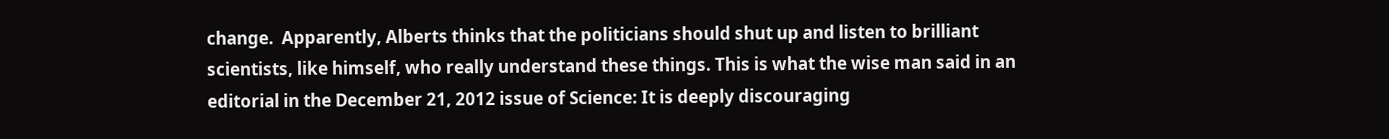change.  Apparently, Alberts thinks that the politicians should shut up and listen to brilliant scientists, like himself, who really understand these things. This is what the wise man said in an editorial in the December 21, 2012 issue of Science: It is deeply discouraging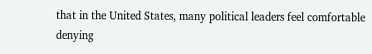that in the United States, many political leaders feel comfortable denying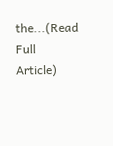the...(Read Full Article)